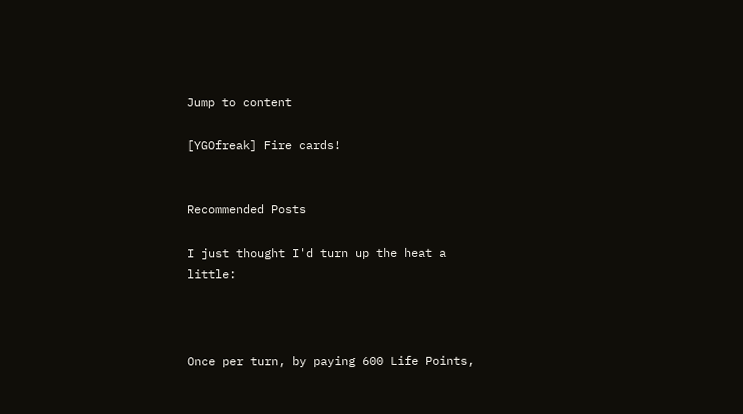Jump to content

[YGOfreak] Fire cards!


Recommended Posts

I just thought I'd turn up the heat a little:



Once per turn, by paying 600 Life Points,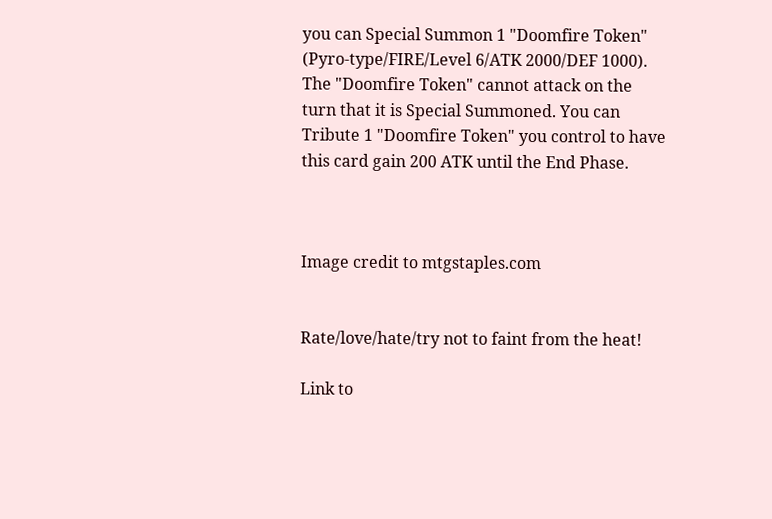you can Special Summon 1 "Doomfire Token" (Pyro-type/FIRE/Level 6/ATK 2000/DEF 1000). The "Doomfire Token" cannot attack on the turn that it is Special Summoned. You can Tribute 1 "Doomfire Token" you control to have this card gain 200 ATK until the End Phase.



Image credit to mtgstaples.com


Rate/love/hate/try not to faint from the heat!

Link to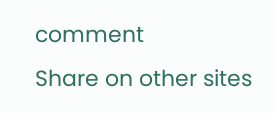comment
Share on other sites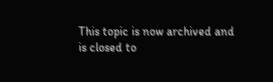This topic is now archived and is closed to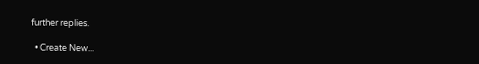further replies.

  • Create New...